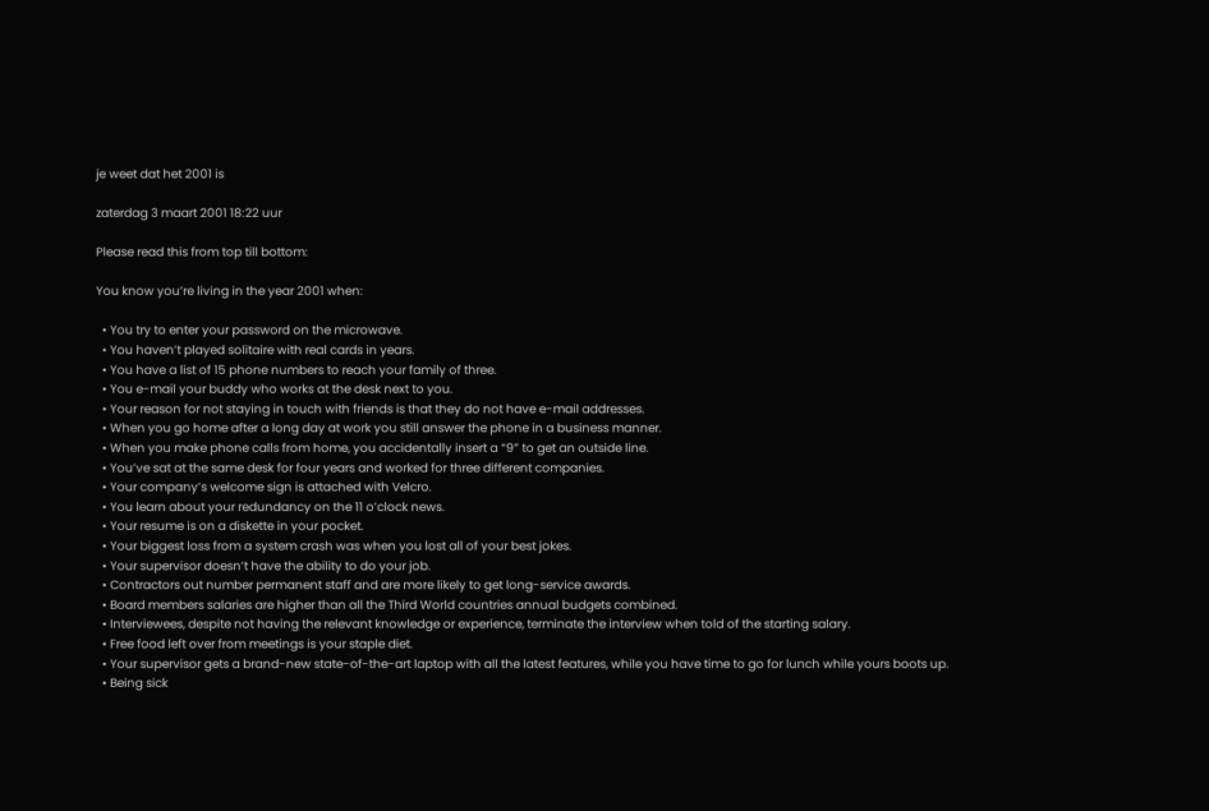je weet dat het 2001 is

zaterdag 3 maart 2001 18:22 uur

Please read this from top till bottom:

You know you’re living in the year 2001 when:

  • You try to enter your password on the microwave.
  • You haven’t played solitaire with real cards in years.
  • You have a list of 15 phone numbers to reach your family of three.
  • You e-mail your buddy who works at the desk next to you.
  • Your reason for not staying in touch with friends is that they do not have e-mail addresses.
  • When you go home after a long day at work you still answer the phone in a business manner.
  • When you make phone calls from home, you accidentally insert a “9” to get an outside line.
  • You’ve sat at the same desk for four years and worked for three different companies.
  • Your company’s welcome sign is attached with Velcro.
  • You learn about your redundancy on the 11 o’clock news.
  • Your resume is on a diskette in your pocket.
  • Your biggest loss from a system crash was when you lost all of your best jokes.
  • Your supervisor doesn’t have the ability to do your job.
  • Contractors out number permanent staff and are more likely to get long-service awards.
  • Board members salaries are higher than all the Third World countries annual budgets combined.
  • Interviewees, despite not having the relevant knowledge or experience, terminate the interview when told of the starting salary.
  • Free food left over from meetings is your staple diet.
  • Your supervisor gets a brand-new state-of-the-art laptop with all the latest features, while you have time to go for lunch while yours boots up.
  • Being sick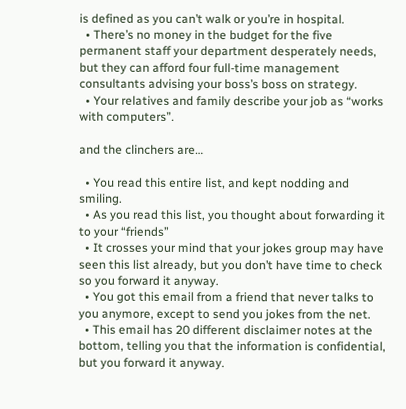is defined as you can’t walk or you’re in hospital.
  • There’s no money in the budget for the five permanent staff your department desperately needs, but they can afford four full-time management consultants advising your boss’s boss on strategy.
  • Your relatives and family describe your job as “works with computers”.

and the clinchers are…

  • You read this entire list, and kept nodding and smiling.
  • As you read this list, you thought about forwarding it to your “friends”
  • It crosses your mind that your jokes group may have seen this list already, but you don’t have time to check so you forward it anyway.
  • You got this email from a friend that never talks to you anymore, except to send you jokes from the net.
  • This email has 20 different disclaimer notes at the bottom, telling you that the information is confidential, but you forward it anyway.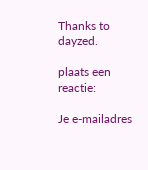Thanks to dayzed.

plaats een reactie:

Je e-mailadres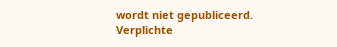wordt niet gepubliceerd. Verplichte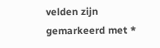velden zijn gemarkeerd met *